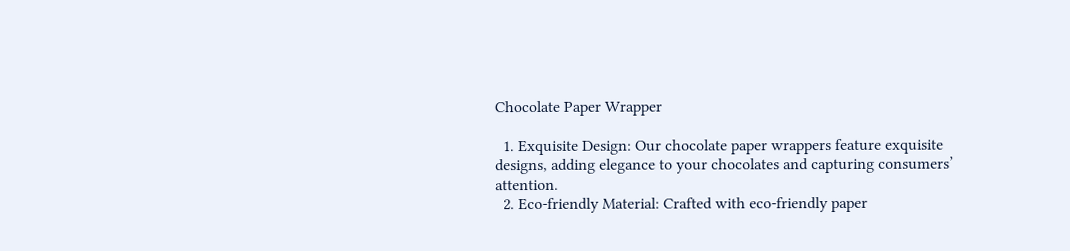Chocolate Paper Wrapper

  1. Exquisite Design: Our chocolate paper wrappers feature exquisite designs, adding elegance to your chocolates and capturing consumers’ attention.
  2. Eco-friendly Material: Crafted with eco-friendly paper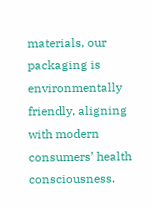materials, our packaging is environmentally friendly, aligning with modern consumers’ health consciousness.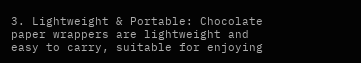3. Lightweight & Portable: Chocolate paper wrappers are lightweight and easy to carry, suitable for enjoying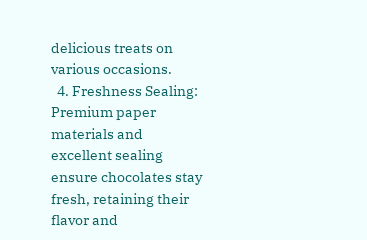delicious treats on various occasions.
  4. Freshness Sealing: Premium paper materials and excellent sealing ensure chocolates stay fresh, retaining their flavor and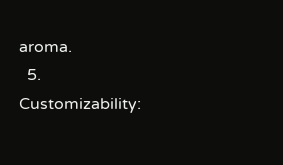aroma.
  5. Customizability: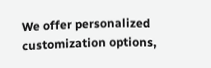We offer personalized customization options,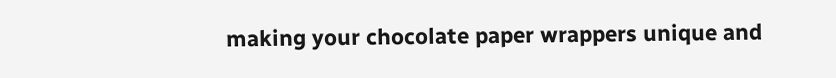making your chocolate paper wrappers unique and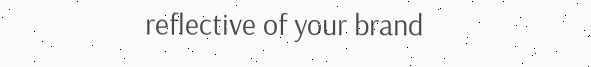reflective of your brand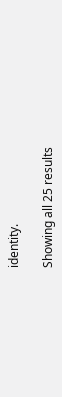identity.

Showing all 25 results